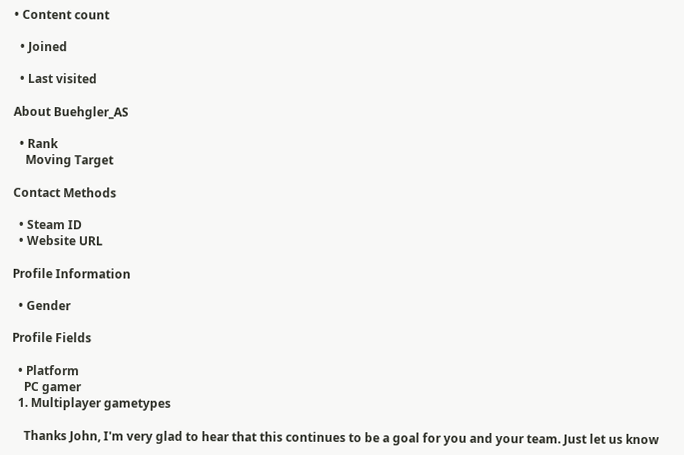• Content count

  • Joined

  • Last visited

About Buehgler_AS

  • Rank
    Moving Target

Contact Methods

  • Steam ID
  • Website URL

Profile Information

  • Gender

Profile Fields

  • Platform
    PC gamer
  1. Multiplayer gametypes

    Thanks John, I'm very glad to hear that this continues to be a goal for you and your team. Just let us know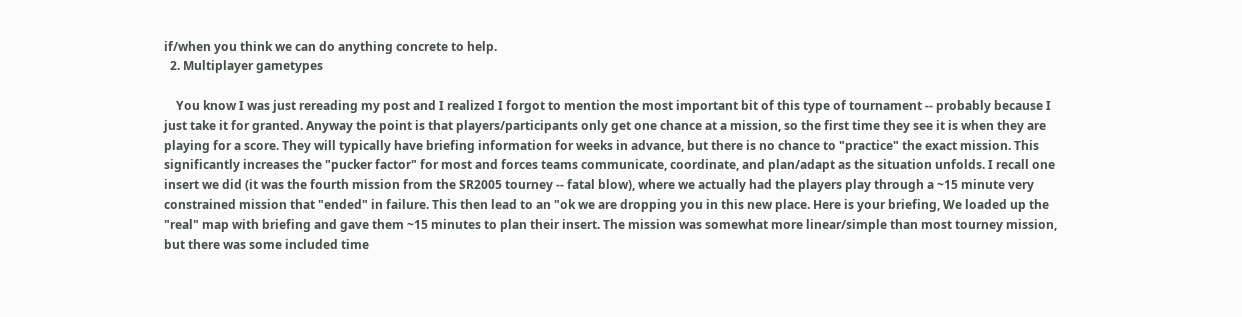if/when you think we can do anything concrete to help.
  2. Multiplayer gametypes

    You know I was just rereading my post and I realized I forgot to mention the most important bit of this type of tournament -- probably because I just take it for granted. Anyway the point is that players/participants only get one chance at a mission, so the first time they see it is when they are playing for a score. They will typically have briefing information for weeks in advance, but there is no chance to "practice" the exact mission. This significantly increases the "pucker factor" for most and forces teams communicate, coordinate, and plan/adapt as the situation unfolds. I recall one insert we did (it was the fourth mission from the SR2005 tourney -- fatal blow), where we actually had the players play through a ~15 minute very constrained mission that "ended" in failure. This then lead to an "ok we are dropping you in this new place. Here is your briefing, We loaded up the "real" map with briefing and gave them ~15 minutes to plan their insert. The mission was somewhat more linear/simple than most tourney mission, but there was some included time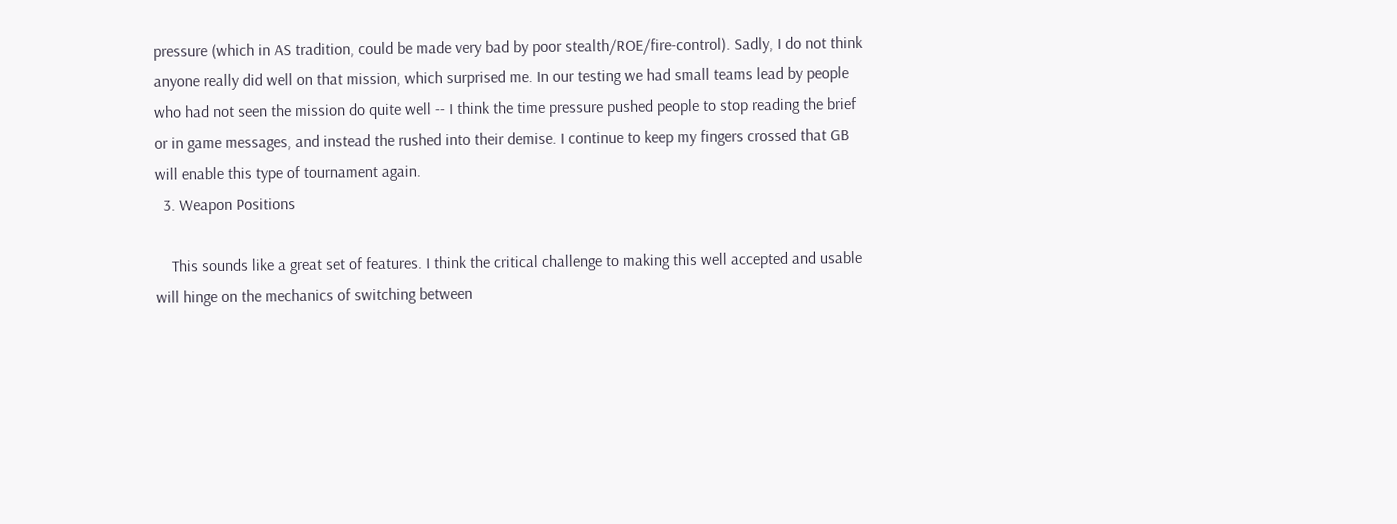pressure (which in AS tradition, could be made very bad by poor stealth/ROE/fire-control). Sadly, I do not think anyone really did well on that mission, which surprised me. In our testing we had small teams lead by people who had not seen the mission do quite well -- I think the time pressure pushed people to stop reading the brief or in game messages, and instead the rushed into their demise. I continue to keep my fingers crossed that GB will enable this type of tournament again.
  3. Weapon Positions

    This sounds like a great set of features. I think the critical challenge to making this well accepted and usable will hinge on the mechanics of switching between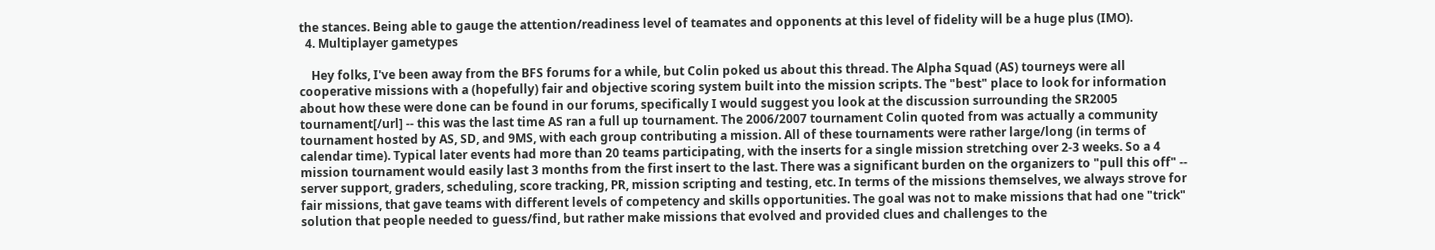the stances. Being able to gauge the attention/readiness level of teamates and opponents at this level of fidelity will be a huge plus (IMO).
  4. Multiplayer gametypes

    Hey folks, I've been away from the BFS forums for a while, but Colin poked us about this thread. The Alpha Squad (AS) tourneys were all cooperative missions with a (hopefully) fair and objective scoring system built into the mission scripts. The "best" place to look for information about how these were done can be found in our forums, specifically I would suggest you look at the discussion surrounding the SR2005 tournament[/url] -- this was the last time AS ran a full up tournament. The 2006/2007 tournament Colin quoted from was actually a community tournament hosted by AS, SD, and 9MS, with each group contributing a mission. All of these tournaments were rather large/long (in terms of calendar time). Typical later events had more than 20 teams participating, with the inserts for a single mission stretching over 2-3 weeks. So a 4 mission tournament would easily last 3 months from the first insert to the last. There was a significant burden on the organizers to "pull this off" -- server support, graders, scheduling, score tracking, PR, mission scripting and testing, etc. In terms of the missions themselves, we always strove for fair missions, that gave teams with different levels of competency and skills opportunities. The goal was not to make missions that had one "trick" solution that people needed to guess/find, but rather make missions that evolved and provided clues and challenges to the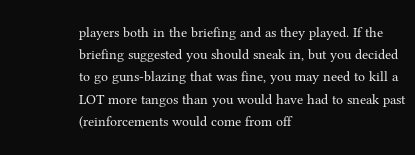players both in the briefing and as they played. If the briefing suggested you should sneak in, but you decided to go guns-blazing that was fine, you may need to kill a LOT more tangos than you would have had to sneak past (reinforcements would come from off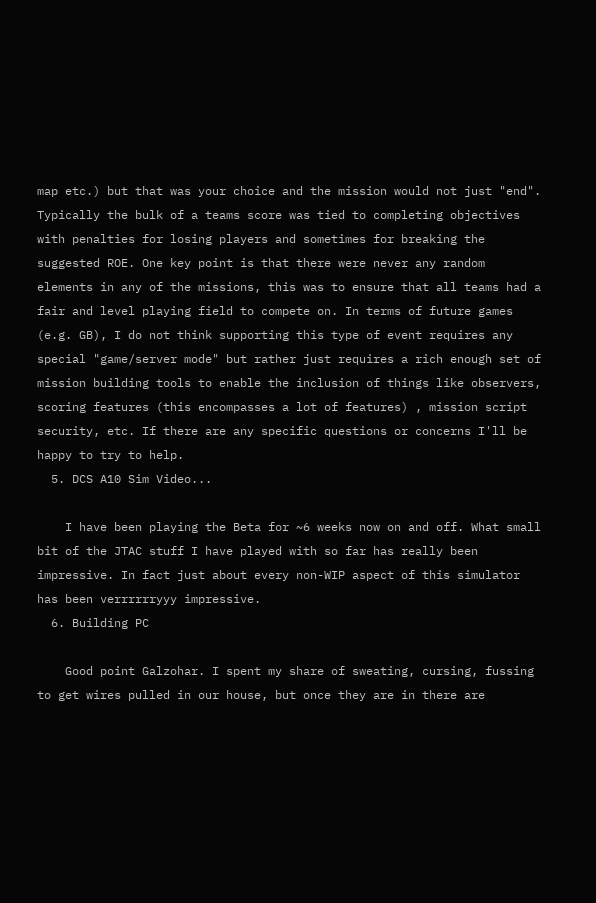map etc.) but that was your choice and the mission would not just "end". Typically the bulk of a teams score was tied to completing objectives with penalties for losing players and sometimes for breaking the suggested ROE. One key point is that there were never any random elements in any of the missions, this was to ensure that all teams had a fair and level playing field to compete on. In terms of future games (e.g. GB), I do not think supporting this type of event requires any special "game/server mode" but rather just requires a rich enough set of mission building tools to enable the inclusion of things like observers, scoring features (this encompasses a lot of features) , mission script security, etc. If there are any specific questions or concerns I'll be happy to try to help.
  5. DCS A10 Sim Video...

    I have been playing the Beta for ~6 weeks now on and off. What small bit of the JTAC stuff I have played with so far has really been impressive. In fact just about every non-WIP aspect of this simulator has been verrrrrryyy impressive.
  6. Building PC

    Good point Galzohar. I spent my share of sweating, cursing, fussing to get wires pulled in our house, but once they are in there are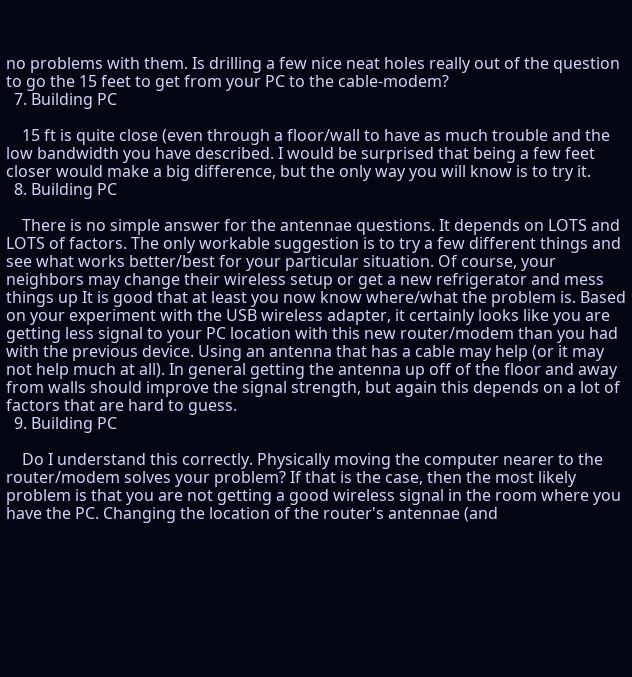no problems with them. Is drilling a few nice neat holes really out of the question to go the 15 feet to get from your PC to the cable-modem?
  7. Building PC

    15 ft is quite close (even through a floor/wall to have as much trouble and the low bandwidth you have described. I would be surprised that being a few feet closer would make a big difference, but the only way you will know is to try it.
  8. Building PC

    There is no simple answer for the antennae questions. It depends on LOTS and LOTS of factors. The only workable suggestion is to try a few different things and see what works better/best for your particular situation. Of course, your neighbors may change their wireless setup or get a new refrigerator and mess things up It is good that at least you now know where/what the problem is. Based on your experiment with the USB wireless adapter, it certainly looks like you are getting less signal to your PC location with this new router/modem than you had with the previous device. Using an antenna that has a cable may help (or it may not help much at all). In general getting the antenna up off of the floor and away from walls should improve the signal strength, but again this depends on a lot of factors that are hard to guess.
  9. Building PC

    Do I understand this correctly. Physically moving the computer nearer to the router/modem solves your problem? If that is the case, then the most likely problem is that you are not getting a good wireless signal in the room where you have the PC. Changing the location of the router's antennae (and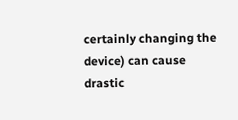certainly changing the device) can cause drastic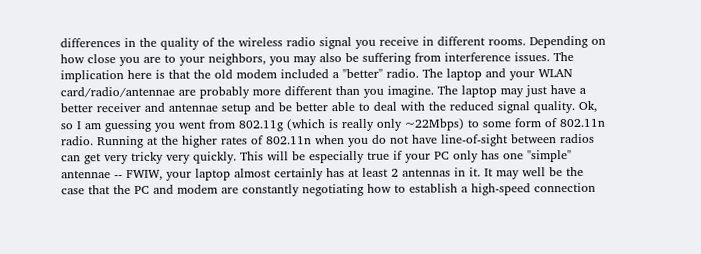differences in the quality of the wireless radio signal you receive in different rooms. Depending on how close you are to your neighbors, you may also be suffering from interference issues. The implication here is that the old modem included a "better" radio. The laptop and your WLAN card/radio/antennae are probably more different than you imagine. The laptop may just have a better receiver and antennae setup and be better able to deal with the reduced signal quality. Ok, so I am guessing you went from 802.11g (which is really only ~22Mbps) to some form of 802.11n radio. Running at the higher rates of 802.11n when you do not have line-of-sight between radios can get very tricky very quickly. This will be especially true if your PC only has one "simple" antennae -- FWIW, your laptop almost certainly has at least 2 antennas in it. It may well be the case that the PC and modem are constantly negotiating how to establish a high-speed connection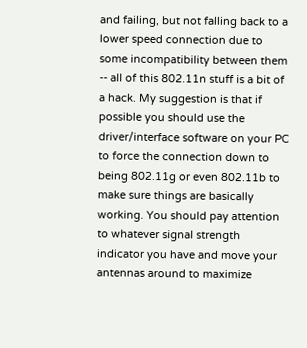and failing, but not falling back to a lower speed connection due to some incompatibility between them -- all of this 802.11n stuff is a bit of a hack. My suggestion is that if possible you should use the driver/interface software on your PC to force the connection down to being 802.11g or even 802.11b to make sure things are basically working. You should pay attention to whatever signal strength indicator you have and move your antennas around to maximize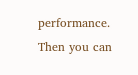performance. Then you can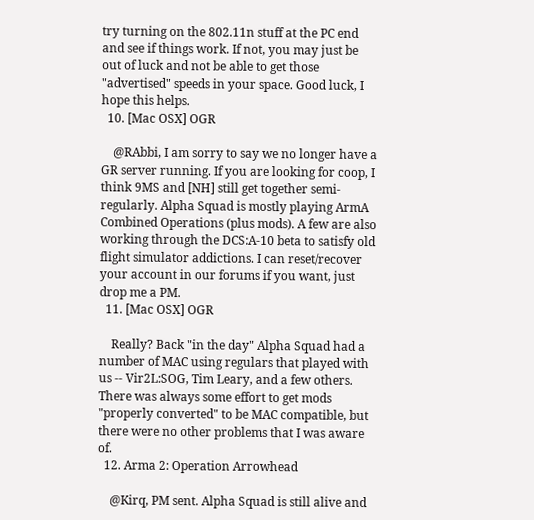try turning on the 802.11n stuff at the PC end and see if things work. If not, you may just be out of luck and not be able to get those "advertised" speeds in your space. Good luck, I hope this helps.
  10. [Mac OSX] OGR

    @RAbbi, I am sorry to say we no longer have a GR server running. If you are looking for coop, I think 9MS and [NH] still get together semi-regularly. Alpha Squad is mostly playing ArmA Combined Operations (plus mods). A few are also working through the DCS:A-10 beta to satisfy old flight simulator addictions. I can reset/recover your account in our forums if you want, just drop me a PM.
  11. [Mac OSX] OGR

    Really? Back "in the day" Alpha Squad had a number of MAC using regulars that played with us -- Vir2L:SOG, Tim Leary, and a few others. There was always some effort to get mods "properly converted" to be MAC compatible, but there were no other problems that I was aware of.
  12. Arma 2: Operation Arrowhead

    @Kirq, PM sent. Alpha Squad is still alive and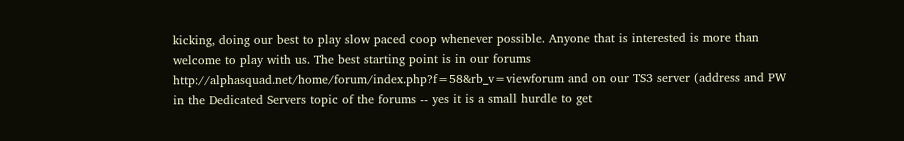kicking, doing our best to play slow paced coop whenever possible. Anyone that is interested is more than welcome to play with us. The best starting point is in our forums http://alphasquad.net/home/forum/index.php?f=58&rb_v=viewforum and on our TS3 server (address and PW in the Dedicated Servers topic of the forums -- yes it is a small hurdle to get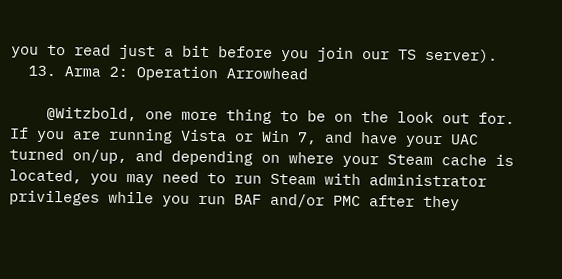you to read just a bit before you join our TS server).
  13. Arma 2: Operation Arrowhead

    @Witzbold, one more thing to be on the look out for. If you are running Vista or Win 7, and have your UAC turned on/up, and depending on where your Steam cache is located, you may need to run Steam with administrator privileges while you run BAF and/or PMC after they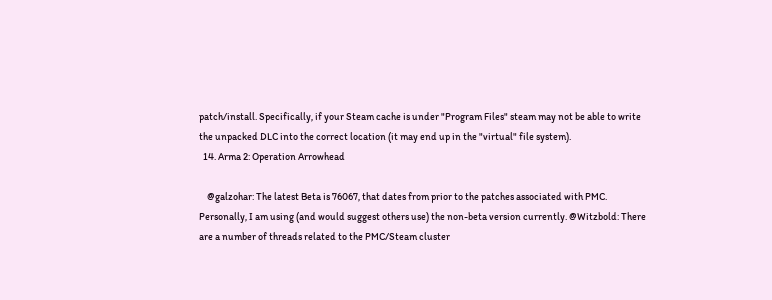patch/install. Specifically, if your Steam cache is under "Program Files" steam may not be able to write the unpacked DLC into the correct location (it may end up in the "virtual" file system).
  14. Arma 2: Operation Arrowhead

    @galzohar: The latest Beta is 76067, that dates from prior to the patches associated with PMC. Personally, I am using (and would suggest others use) the non-beta version currently. @Witzbold: There are a number of threads related to the PMC/Steam cluster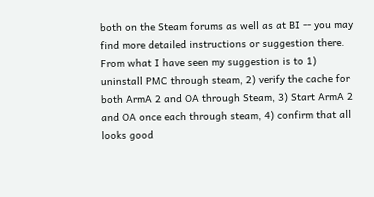both on the Steam forums as well as at BI -- you may find more detailed instructions or suggestion there. From what I have seen my suggestion is to 1) uninstall PMC through steam, 2) verify the cache for both ArmA 2 and OA through Steam, 3) Start ArmA 2 and OA once each through steam, 4) confirm that all looks good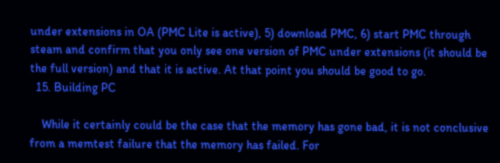under extensions in OA (PMC Lite is active), 5) download PMC, 6) start PMC through steam and confirm that you only see one version of PMC under extensions (it should be the full version) and that it is active. At that point you should be good to go.
  15. Building PC

    While it certainly could be the case that the memory has gone bad, it is not conclusive from a memtest failure that the memory has failed. For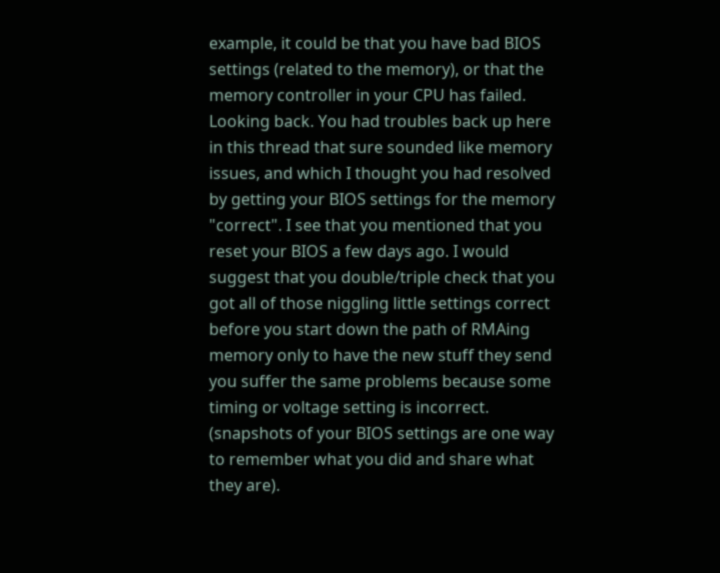example, it could be that you have bad BIOS settings (related to the memory), or that the memory controller in your CPU has failed. Looking back. You had troubles back up here in this thread that sure sounded like memory issues, and which I thought you had resolved by getting your BIOS settings for the memory "correct". I see that you mentioned that you reset your BIOS a few days ago. I would suggest that you double/triple check that you got all of those niggling little settings correct before you start down the path of RMAing memory only to have the new stuff they send you suffer the same problems because some timing or voltage setting is incorrect. (snapshots of your BIOS settings are one way to remember what you did and share what they are).